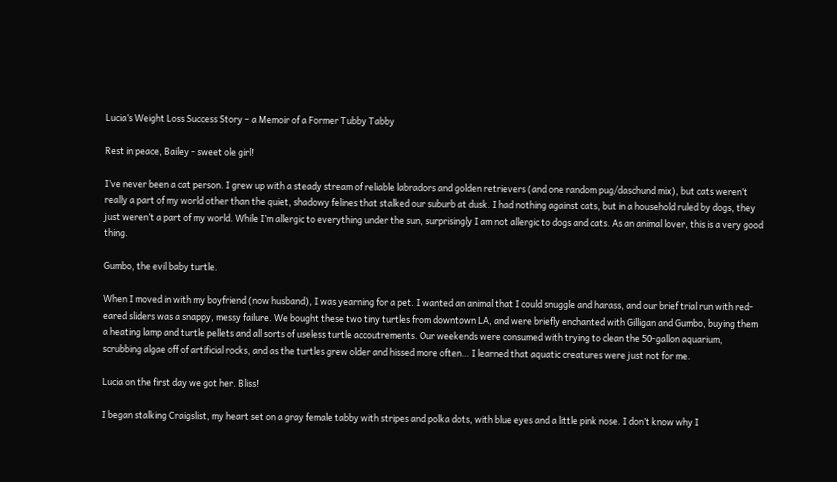Lucia’s Weight Loss Success Story – a Memoir of a Former Tubby Tabby

Rest in peace, Bailey - sweet ole girl!

I’ve never been a cat person. I grew up with a steady stream of reliable labradors and golden retrievers (and one random pug/daschund mix), but cats weren’t really a part of my world other than the quiet, shadowy felines that stalked our suburb at dusk. I had nothing against cats, but in a household ruled by dogs, they just weren’t a part of my world. While I’m allergic to everything under the sun, surprisingly I am not allergic to dogs and cats. As an animal lover, this is a very good thing.

Gumbo, the evil baby turtle.

When I moved in with my boyfriend (now husband), I was yearning for a pet. I wanted an animal that I could snuggle and harass, and our brief trial run with red-eared sliders was a snappy, messy failure. We bought these two tiny turtles from downtown LA, and were briefly enchanted with Gilligan and Gumbo, buying them a heating lamp and turtle pellets and all sorts of useless turtle accoutrements. Our weekends were consumed with trying to clean the 50-gallon aquarium, scrubbing algae off of artificial rocks, and as the turtles grew older and hissed more often… I learned that aquatic creatures were just not for me.

Lucia on the first day we got her. Bliss!

I began stalking Craigslist, my heart set on a gray female tabby with stripes and polka dots, with blue eyes and a little pink nose. I don’t know why I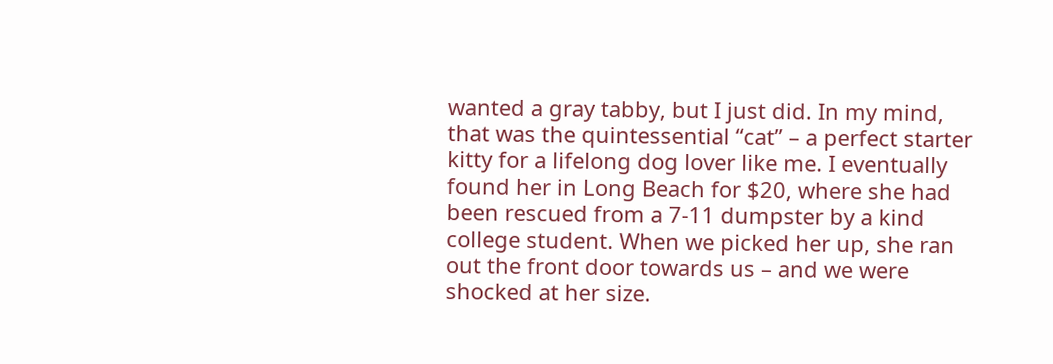wanted a gray tabby, but I just did. In my mind, that was the quintessential “cat” – a perfect starter kitty for a lifelong dog lover like me. I eventually found her in Long Beach for $20, where she had been rescued from a 7-11 dumpster by a kind college student. When we picked her up, she ran out the front door towards us – and we were shocked at her size.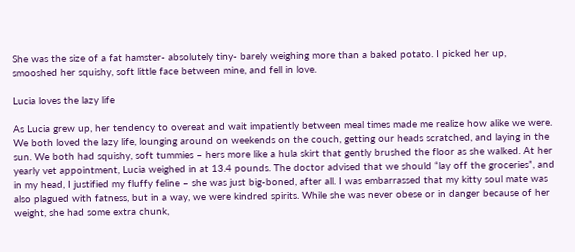She was the size of a fat hamster- absolutely tiny- barely weighing more than a baked potato. I picked her up, smooshed her squishy, soft little face between mine, and fell in love.

Lucia loves the lazy life

As Lucia grew up, her tendency to overeat and wait impatiently between meal times made me realize how alike we were. We both loved the lazy life, lounging around on weekends on the couch, getting our heads scratched, and laying in the sun. We both had squishy, soft tummies – hers more like a hula skirt that gently brushed the floor as she walked. At her yearly vet appointment, Lucia weighed in at 13.4 pounds. The doctor advised that we should “lay off the groceries”, and in my head, I justified my fluffy feline – she was just big-boned, after all. I was embarrassed that my kitty soul mate was also plagued with fatness, but in a way, we were kindred spirits. While she was never obese or in danger because of her weight, she had some extra chunk,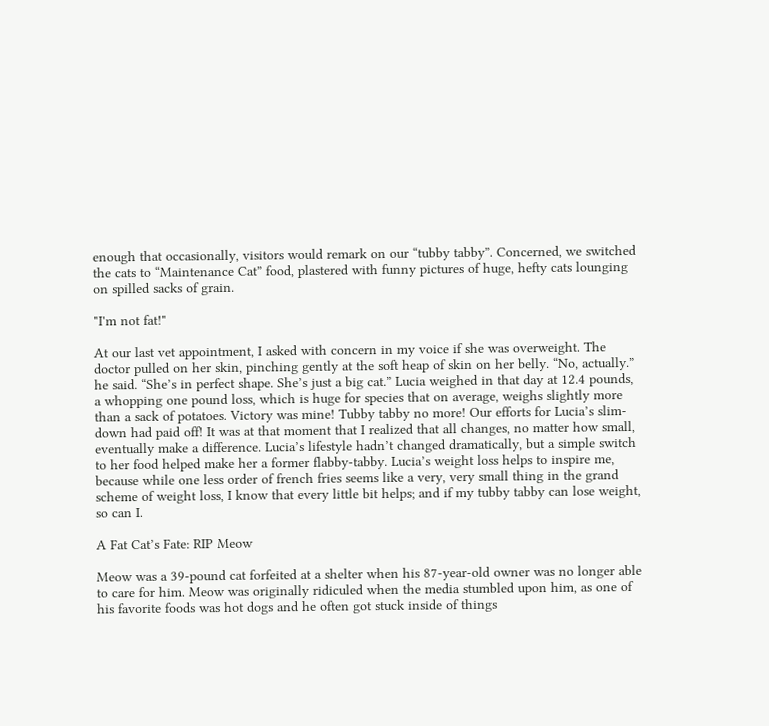enough that occasionally, visitors would remark on our “tubby tabby”. Concerned, we switched the cats to “Maintenance Cat” food, plastered with funny pictures of huge, hefty cats lounging on spilled sacks of grain.

"I'm not fat!"

At our last vet appointment, I asked with concern in my voice if she was overweight. The doctor pulled on her skin, pinching gently at the soft heap of skin on her belly. “No, actually.” he said. “She’s in perfect shape. She’s just a big cat.” Lucia weighed in that day at 12.4 pounds, a whopping one pound loss, which is huge for species that on average, weighs slightly more than a sack of potatoes. Victory was mine! Tubby tabby no more! Our efforts for Lucia’s slim-down had paid off! It was at that moment that I realized that all changes, no matter how small, eventually make a difference. Lucia’s lifestyle hadn’t changed dramatically, but a simple switch to her food helped make her a former flabby-tabby. Lucia’s weight loss helps to inspire me, because while one less order of french fries seems like a very, very small thing in the grand scheme of weight loss, I know that every little bit helps; and if my tubby tabby can lose weight, so can I.

A Fat Cat’s Fate: RIP Meow

Meow was a 39-pound cat forfeited at a shelter when his 87-year-old owner was no longer able to care for him. Meow was originally ridiculed when the media stumbled upon him, as one of his favorite foods was hot dogs and he often got stuck inside of things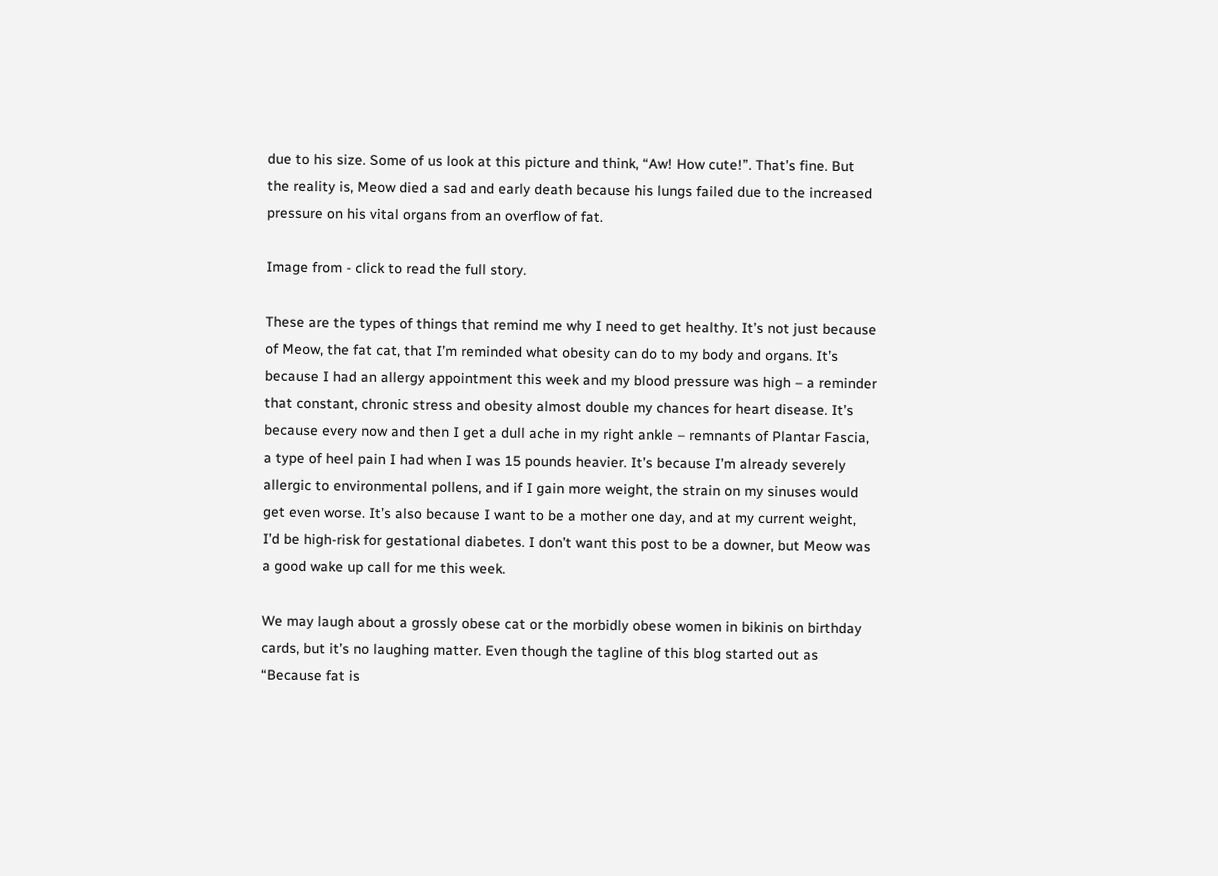due to his size. Some of us look at this picture and think, “Aw! How cute!”. That’s fine. But the reality is, Meow died a sad and early death because his lungs failed due to the increased pressure on his vital organs from an overflow of fat.

Image from - click to read the full story.

These are the types of things that remind me why I need to get healthy. It’s not just because of Meow, the fat cat, that I’m reminded what obesity can do to my body and organs. It’s because I had an allergy appointment this week and my blood pressure was high – a reminder that constant, chronic stress and obesity almost double my chances for heart disease. It’s because every now and then I get a dull ache in my right ankle – remnants of Plantar Fascia, a type of heel pain I had when I was 15 pounds heavier. It’s because I’m already severely allergic to environmental pollens, and if I gain more weight, the strain on my sinuses would get even worse. It’s also because I want to be a mother one day, and at my current weight, I’d be high-risk for gestational diabetes. I don’t want this post to be a downer, but Meow was a good wake up call for me this week.

We may laugh about a grossly obese cat or the morbidly obese women in bikinis on birthday cards, but it’s no laughing matter. Even though the tagline of this blog started out as “Because fat is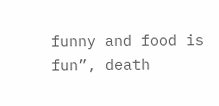funny and food is fun”, death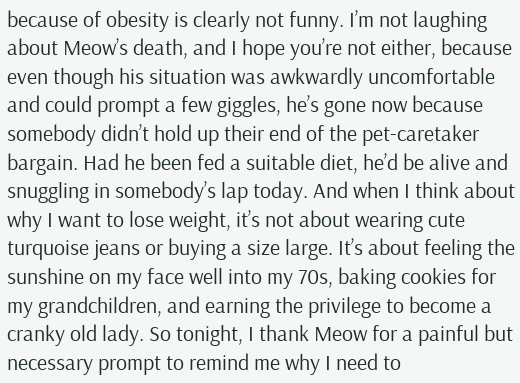because of obesity is clearly not funny. I’m not laughing about Meow’s death, and I hope you’re not either, because even though his situation was awkwardly uncomfortable and could prompt a few giggles, he’s gone now because somebody didn’t hold up their end of the pet-caretaker bargain. Had he been fed a suitable diet, he’d be alive and snuggling in somebody’s lap today. And when I think about why I want to lose weight, it’s not about wearing cute turquoise jeans or buying a size large. It’s about feeling the sunshine on my face well into my 70s, baking cookies for my grandchildren, and earning the privilege to become a cranky old lady. So tonight, I thank Meow for a painful but necessary prompt to remind me why I need to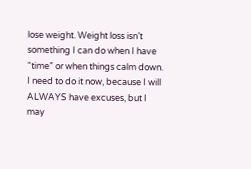lose weight. Weight loss isn’t something I can do when I have “time” or when things calm down. I need to do it now, because I will ALWAYS have excuses, but I may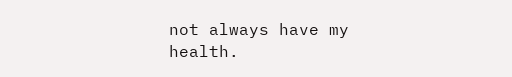not always have my health.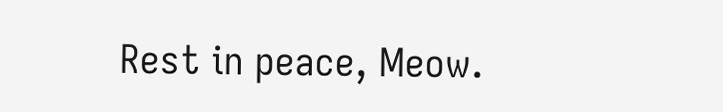Rest in peace, Meow.